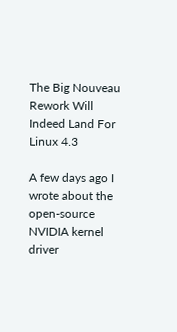The Big Nouveau Rework Will Indeed Land For Linux 4.3

A few days ago I wrote about the open-source NVIDIA kernel driver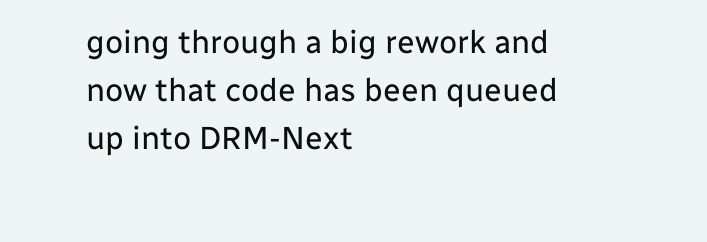going through a big rework and now that code has been queued up into DRM-Next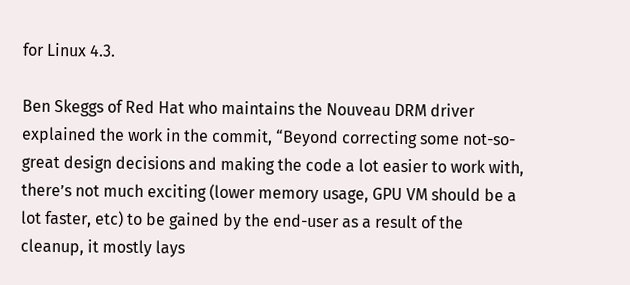for Linux 4.3.

Ben Skeggs of Red Hat who maintains the Nouveau DRM driver explained the work in the commit, “Beyond correcting some not-so-great design decisions and making the code a lot easier to work with, there’s not much exciting (lower memory usage, GPU VM should be a lot faster, etc) to be gained by the end-user as a result of the cleanup, it mostly lays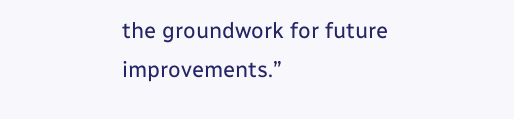the groundwork for future improvements.”